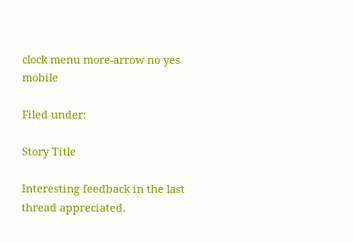clock menu more-arrow no yes mobile

Filed under:

Story Title

Interesting feedback in the last thread appreciated.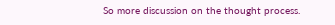So more discussion on the thought process.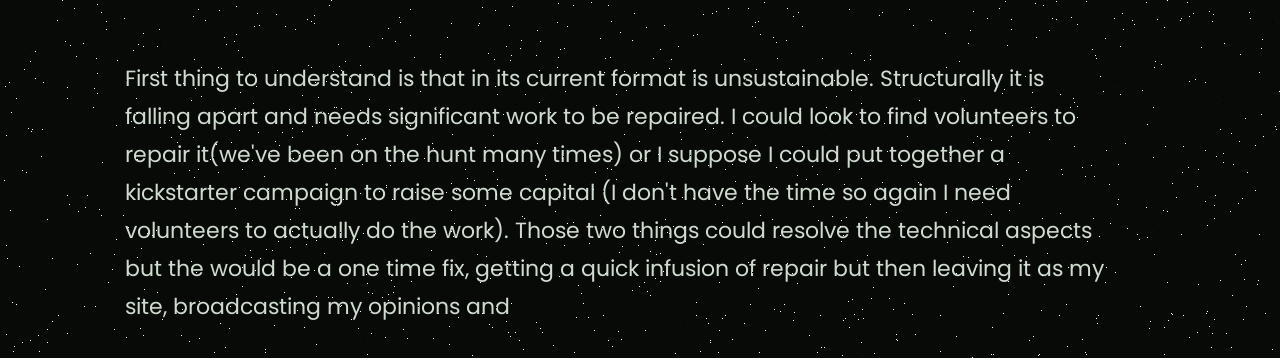First thing to understand is that in its current format is unsustainable. Structurally it is falling apart and needs significant work to be repaired. I could look to find volunteers to repair it(we've been on the hunt many times) or I suppose I could put together a kickstarter campaign to raise some capital (I don't have the time so again I need volunteers to actually do the work). Those two things could resolve the technical aspects but the would be a one time fix, getting a quick infusion of repair but then leaving it as my site, broadcasting my opinions and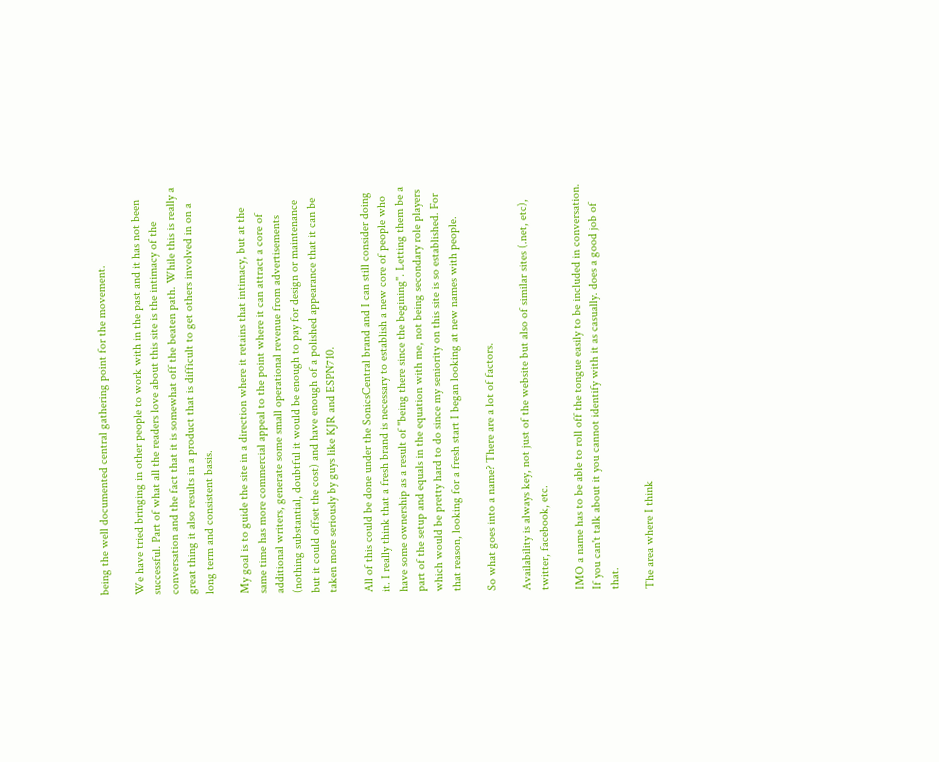being the well documented central gathering point for the movement.

We have tried bringing in other people to work with in the past and it has not been successful. Part of what all the readers love about this site is the intimacy of the conversation and the fact that it is somewhat off the beaten path. While this is really a great thing it also results in a product that is difficult to get others involved in on a long term and consistent basis.

My goal is to guide the site in a direction where it retains that intimacy, but at the same time has more commercial appeal to the point where it can attract a core of additional writers, generate some small operational revenue from advertisements (nothing substantial, doubtful it would be enough to pay for design or maintenance but it could offset the cost) and have enough of a polished appearance that it can be taken more seriously by guys like KJR and ESPN710.

All of this could be done under the SonicsCentral brand and I can still consider doing it. I really think that a fresh brand is necessary to establish a new core of people who have some ownership as a result of "being there since the begining". Letting them be a part of the setup and equals in the equation with me, not being secondary role players which would be pretty hard to do since my seniority on this site is so established. For that reason, looking for a fresh start I began looking at new names with people.

So what goes into a name? There are a lot of factors.

Availability is always key, not just of the website but also of similar sites (.net, etc), twitter, facebook, etc.

IMO a name has to be able to roll off the tongue easily to be included in conversation. If you can't talk about it you cannot identify with it as casually. does a good job of that.

The area where I think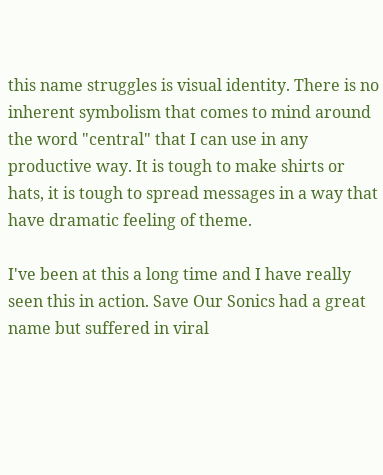this name struggles is visual identity. There is no inherent symbolism that comes to mind around the word "central" that I can use in any productive way. It is tough to make shirts or hats, it is tough to spread messages in a way that have dramatic feeling of theme.

I've been at this a long time and I have really seen this in action. Save Our Sonics had a great name but suffered in viral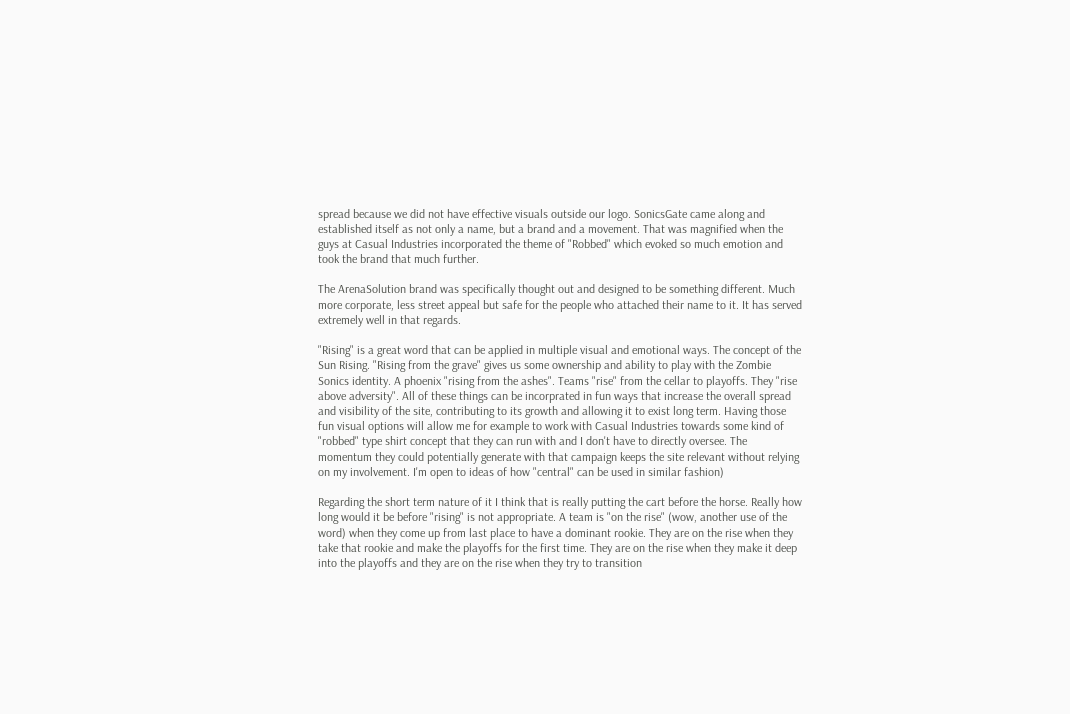spread because we did not have effective visuals outside our logo. SonicsGate came along and established itself as not only a name, but a brand and a movement. That was magnified when the guys at Casual Industries incorporated the theme of "Robbed" which evoked so much emotion and took the brand that much further.

The ArenaSolution brand was specifically thought out and designed to be something different. Much more corporate, less street appeal but safe for the people who attached their name to it. It has served extremely well in that regards.

"Rising" is a great word that can be applied in multiple visual and emotional ways. The concept of the Sun Rising. "Rising from the grave" gives us some ownership and ability to play with the Zombie Sonics identity. A phoenix "rising from the ashes". Teams "rise" from the cellar to playoffs. They "rise above adversity". All of these things can be incorprated in fun ways that increase the overall spread and visibility of the site, contributing to its growth and allowing it to exist long term. Having those fun visual options will allow me for example to work with Casual Industries towards some kind of "robbed" type shirt concept that they can run with and I don't have to directly oversee. The momentum they could potentially generate with that campaign keeps the site relevant without relying on my involvement. I'm open to ideas of how "central" can be used in similar fashion)

Regarding the short term nature of it I think that is really putting the cart before the horse. Really how long would it be before "rising" is not appropriate. A team is "on the rise" (wow, another use of the word) when they come up from last place to have a dominant rookie. They are on the rise when they take that rookie and make the playoffs for the first time. They are on the rise when they make it deep into the playoffs and they are on the rise when they try to transition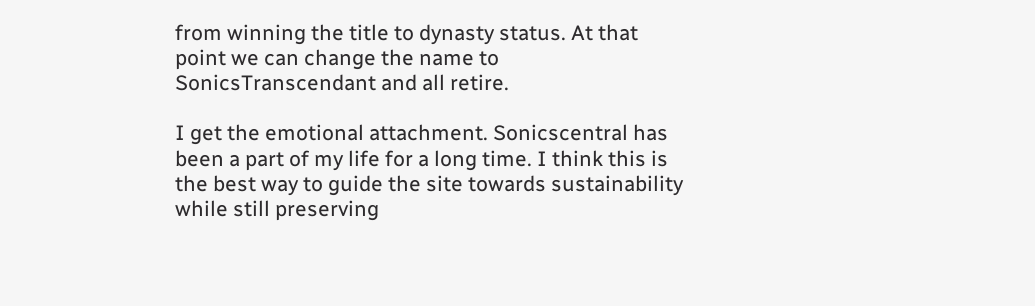from winning the title to dynasty status. At that point we can change the name to SonicsTranscendant and all retire.

I get the emotional attachment. Sonicscentral has been a part of my life for a long time. I think this is the best way to guide the site towards sustainability while still preserving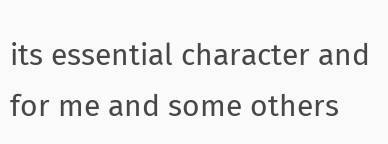its essential character and for me and some others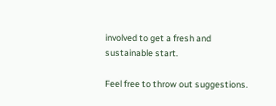involved to get a fresh and sustainable start.

Feel free to throw out suggestions.